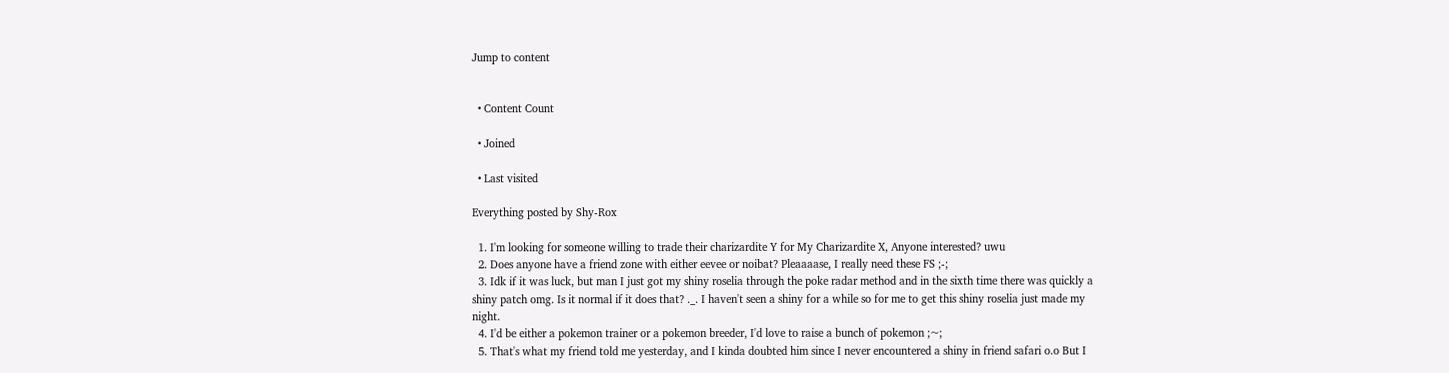Jump to content


  • Content Count

  • Joined

  • Last visited

Everything posted by Shy-Rox

  1. I'm looking for someone willing to trade their charizardite Y for My Charizardite X, Anyone interested? uwu
  2. Does anyone have a friend zone with either eevee or noibat? Pleaaaase, I really need these FS ;-;
  3. Idk if it was luck, but man I just got my shiny roselia through the poke radar method and in the sixth time there was quickly a shiny patch omg. Is it normal if it does that? ._. I haven't seen a shiny for a while so for me to get this shiny roselia just made my night.
  4. I'd be either a pokemon trainer or a pokemon breeder, I'd love to raise a bunch of pokemon ;~;
  5. That's what my friend told me yesterday, and I kinda doubted him since I never encountered a shiny in friend safari o.o But I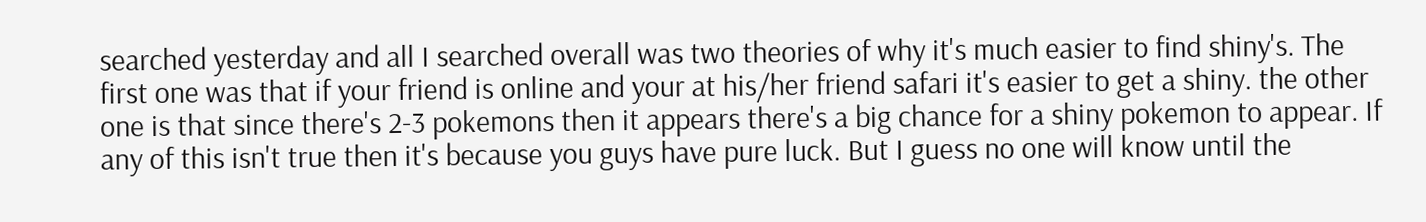searched yesterday and all I searched overall was two theories of why it's much easier to find shiny's. The first one was that if your friend is online and your at his/her friend safari it's easier to get a shiny. the other one is that since there's 2-3 pokemons then it appears there's a big chance for a shiny pokemon to appear. If any of this isn't true then it's because you guys have pure luck. But I guess no one will know until the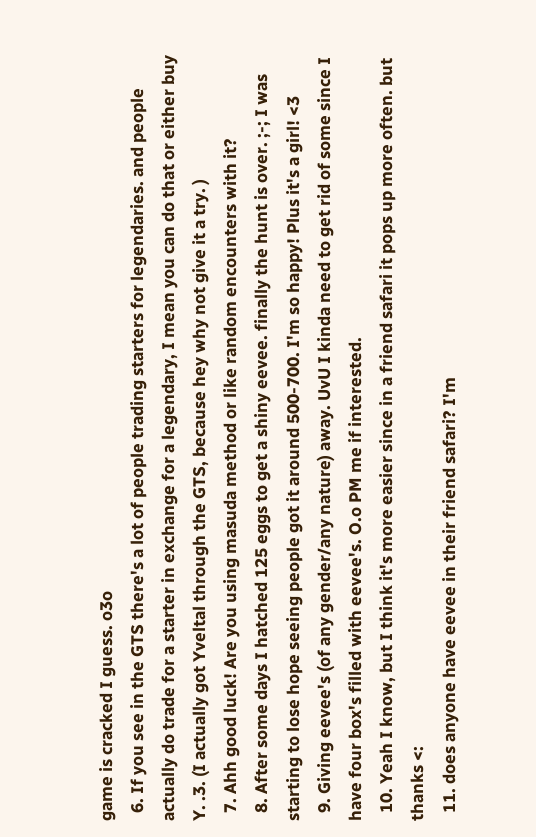game is cracked I guess. o3o
  6. If you see in the GTS there's a lot of people trading starters for legendaries. and people actually do trade for a starter in exchange for a legendary, I mean you can do that or either buy Y. .3. (I actually got Yveltal through the GTS, because hey why not give it a try. )
  7. Ahh good luck! Are you using masuda method or like random encounters with it?
  8. After some days I hatched 125 eggs to get a shiny eevee. finally the hunt is over. ;-; I was starting to lose hope seeing people got it around 500-700. I'm so happy! Plus it's a girl! <3
  9. Giving eevee's (of any gender/any nature) away. UvU I kinda need to get rid of some since I have four box's filled with eevee's. O.o PM me if interested.
  10. Yeah I know, but I think it's more easier since in a friend safari it pops up more often. but thanks <:
  11. does anyone have eevee in their friend safari? I'm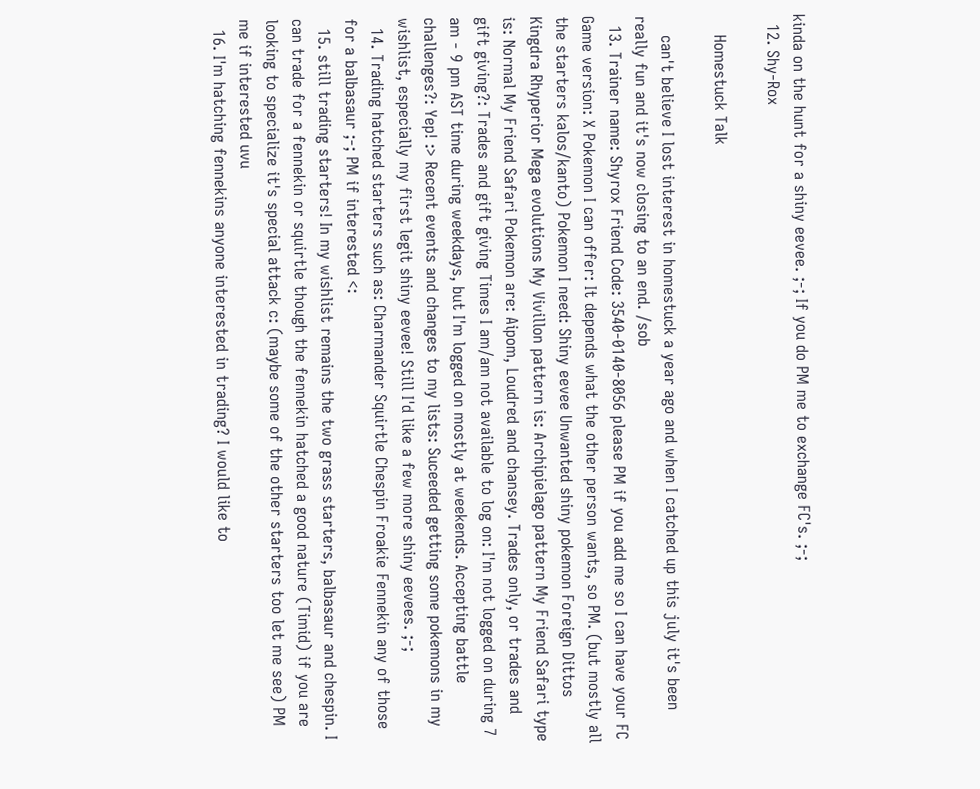kinda on the hunt for a shiny eevee. ;-; If you do PM me to exchange FC's. ;-;
  12. Shy-Rox

    Homestuck Talk

    can't believe I lost interest in homestuck a year ago and when I catched up this july it's been really fun and it's now closing to an end. /sob
  13. Trainer name: Shyrox Friend Code: 3540-0140-8056 please PM if you add me so I can have your FC Game version: X Pokemon I can offer: It depends what the other person wants, so PM. (but mostly all the starters kalos/kanto) Pokemon I need: Shiny eevee Unwanted shiny pokemon Foreign Dittos Kingdra Rhyperior Mega evolutions My Vivillon pattern is: Archipielago pattern My Friend Safari type is: Normal My Friend Safari Pokemon are: Aipom, Loudred and chansey. Trades only, or trades and gift giving?: Trades and gift giving Times I am/am not available to log on: I'm not logged on during 7 am - 9 pm AST time during weekdays, but I'm logged on mostly at weekends. Accepting battle challenges?: Yep! :> Recent events and changes to my lists: Suceeded getting some pokemons in my wishlist, especially my first legit shiny eevee! Still I'd like a few more shiny eevees. ;-;
  14. Trading hatched starters such as: Charmander Squirtle Chespin Froakie Fennekin any of those for a balbasaur ;-; PM if interested <:
  15. still trading starters! In my wishlist remains the two grass starters, balbasaur and chespin. I can trade for a fennekin or squirtle though the fennekin hatched a good nature (Timid) if you are looking to specialize it's special attack c: (maybe some of the other starters too let me see) PM me if interested uvu
  16. I'm hatching fennekins anyone interested in trading? I would like to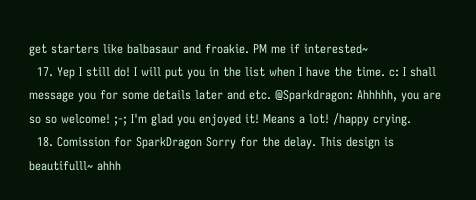get starters like balbasaur and froakie. PM me if interested~
  17. Yep I still do! I will put you in the list when I have the time. c: I shall message you for some details later and etc. @Sparkdragon: Ahhhhh, you are so so welcome! ;-; I'm glad you enjoyed it! Means a lot! /happy crying.
  18. Comission for SparkDragon Sorry for the delay. This design is beautifulll~ ahhh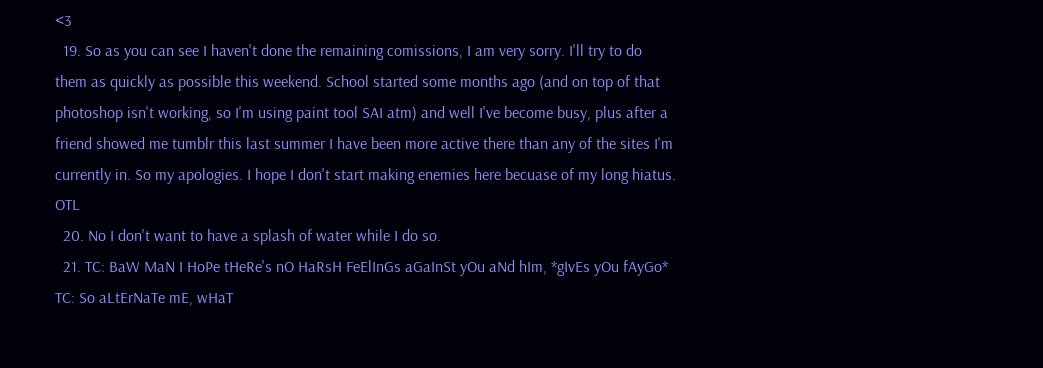<3
  19. So as you can see I haven't done the remaining comissions, I am very sorry. I'll try to do them as quickly as possible this weekend. School started some months ago (and on top of that photoshop isn't working, so I'm using paint tool SAI atm) and well I've become busy, plus after a friend showed me tumblr this last summer I have been more active there than any of the sites I'm currently in. So my apologies. I hope I don't start making enemies here becuase of my long hiatus. OTL
  20. No I don't want to have a splash of water while I do so.
  21. TC: BaW MaN I HoPe tHeRe's nO HaRsH FeElInGs aGaInSt yOu aNd hIm, *gIvEs yOu fAyGo* TC: So aLtErNaTe mE, wHaT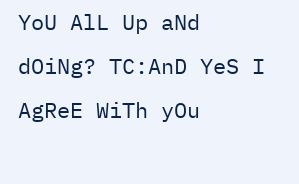YoU AlL Up aNd dOiNg? TC:AnD YeS I AgReE WiTh yOu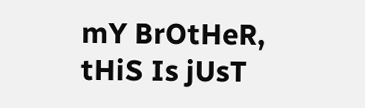mY BrOtHeR, tHiS Is jUsT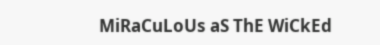MiRaCuLoUs aS ThE WiCkEd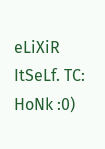eLiXiR ItSeLf. TC: HoNk :0)